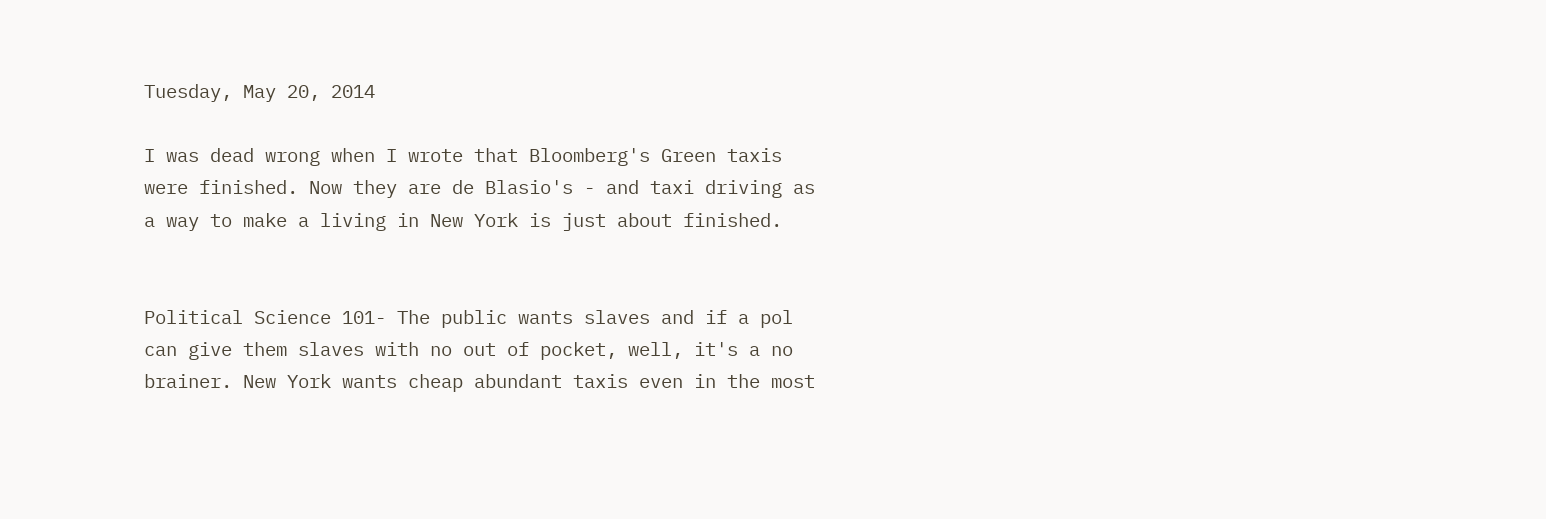Tuesday, May 20, 2014

I was dead wrong when I wrote that Bloomberg's Green taxis were finished. Now they are de Blasio's - and taxi driving as a way to make a living in New York is just about finished.


Political Science 101- The public wants slaves and if a pol can give them slaves with no out of pocket, well, it's a no brainer. New York wants cheap abundant taxis even in the most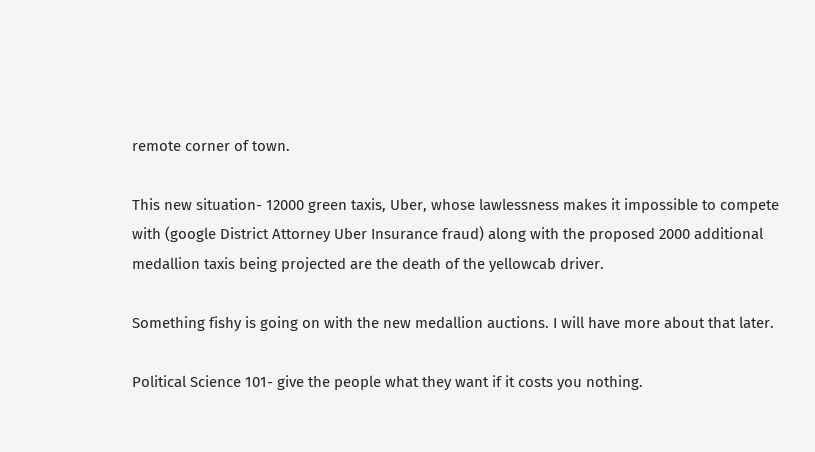remote corner of town.

This new situation- 12000 green taxis, Uber, whose lawlessness makes it impossible to compete with (google District Attorney Uber Insurance fraud) along with the proposed 2000 additional medallion taxis being projected are the death of the yellowcab driver.

Something fishy is going on with the new medallion auctions. I will have more about that later.

Political Science 101- give the people what they want if it costs you nothing.